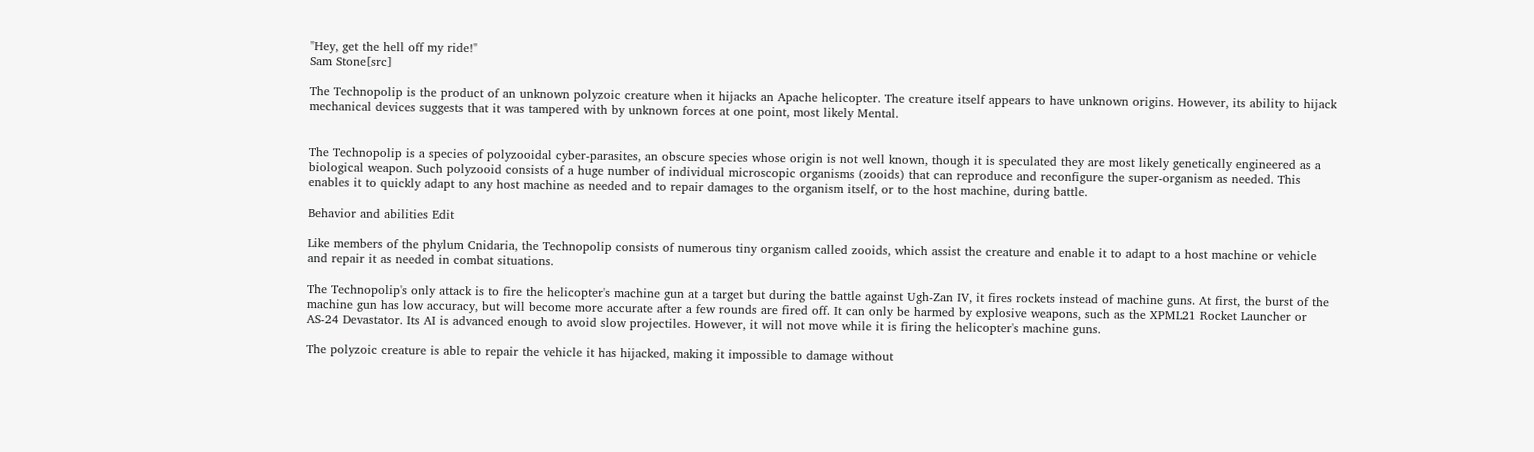"Hey, get the hell off my ride!"
Sam Stone[src]

The Technopolip is the product of an unknown polyzoic creature when it hijacks an Apache helicopter. The creature itself appears to have unknown origins. However, its ability to hijack mechanical devices suggests that it was tampered with by unknown forces at one point, most likely Mental.


The Technopolip is a species of polyzooidal cyber-parasites, an obscure species whose origin is not well known, though it is speculated they are most likely genetically engineered as a biological weapon. Such polyzooid consists of a huge number of individual microscopic organisms (zooids) that can reproduce and reconfigure the super-organism as needed. This enables it to quickly adapt to any host machine as needed and to repair damages to the organism itself, or to the host machine, during battle.

Behavior and abilities Edit

Like members of the phylum Cnidaria, the Technopolip consists of numerous tiny organism called zooids, which assist the creature and enable it to adapt to a host machine or vehicle and repair it as needed in combat situations.

The Technopolip's only attack is to fire the helicopter's machine gun at a target but during the battle against Ugh-Zan IV, it fires rockets instead of machine guns. At first, the burst of the machine gun has low accuracy, but will become more accurate after a few rounds are fired off. It can only be harmed by explosive weapons, such as the XPML21 Rocket Launcher or AS-24 Devastator. Its AI is advanced enough to avoid slow projectiles. However, it will not move while it is firing the helicopter's machine guns.

The polyzoic creature is able to repair the vehicle it has hijacked, making it impossible to damage without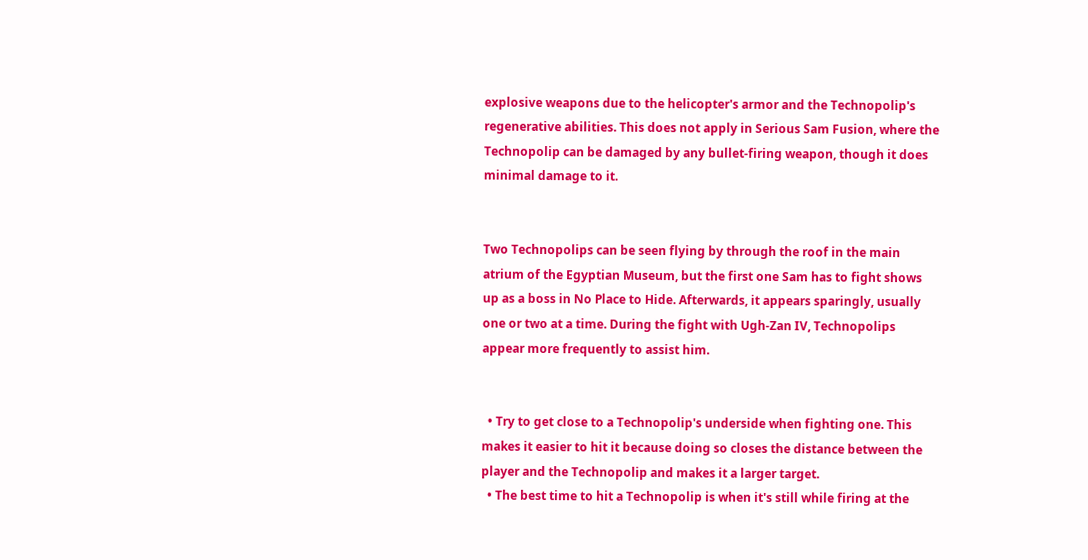explosive weapons due to the helicopter's armor and the Technopolip's regenerative abilities. This does not apply in Serious Sam Fusion, where the Technopolip can be damaged by any bullet-firing weapon, though it does minimal damage to it.


Two Technopolips can be seen flying by through the roof in the main atrium of the Egyptian Museum, but the first one Sam has to fight shows up as a boss in No Place to Hide. Afterwards, it appears sparingly, usually one or two at a time. During the fight with Ugh-Zan IV, Technopolips appear more frequently to assist him.


  • Try to get close to a Technopolip's underside when fighting one. This makes it easier to hit it because doing so closes the distance between the player and the Technopolip and makes it a larger target.
  • The best time to hit a Technopolip is when it's still while firing at the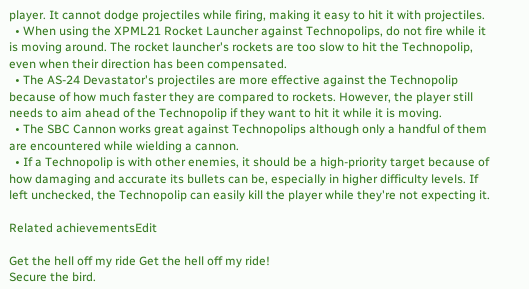player. It cannot dodge projectiles while firing, making it easy to hit it with projectiles.
  • When using the XPML21 Rocket Launcher against Technopolips, do not fire while it is moving around. The rocket launcher's rockets are too slow to hit the Technopolip, even when their direction has been compensated.
  • The AS-24 Devastator's projectiles are more effective against the Technopolip because of how much faster they are compared to rockets. However, the player still needs to aim ahead of the Technopolip if they want to hit it while it is moving.
  • The SBC Cannon works great against Technopolips although only a handful of them are encountered while wielding a cannon.
  • If a Technopolip is with other enemies, it should be a high-priority target because of how damaging and accurate its bullets can be, especially in higher difficulty levels. If left unchecked, the Technopolip can easily kill the player while they're not expecting it.

Related achievementsEdit

Get the hell off my ride Get the hell off my ride!
Secure the bird.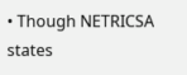• Though NETRICSA states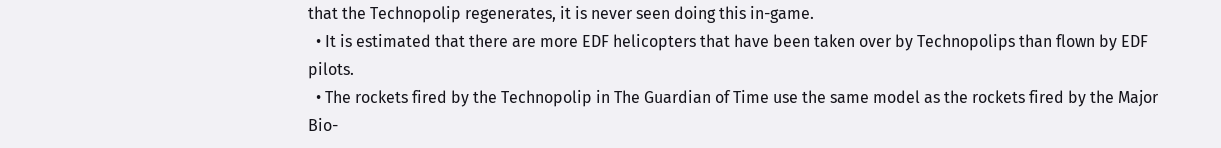that the Technopolip regenerates, it is never seen doing this in-game.
  • It is estimated that there are more EDF helicopters that have been taken over by Technopolips than flown by EDF pilots.
  • The rockets fired by the Technopolip in The Guardian of Time use the same model as the rockets fired by the Major Bio-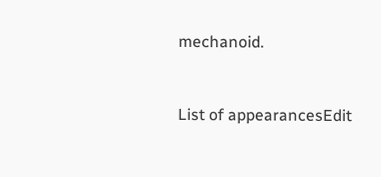mechanoid.


List of appearancesEdit